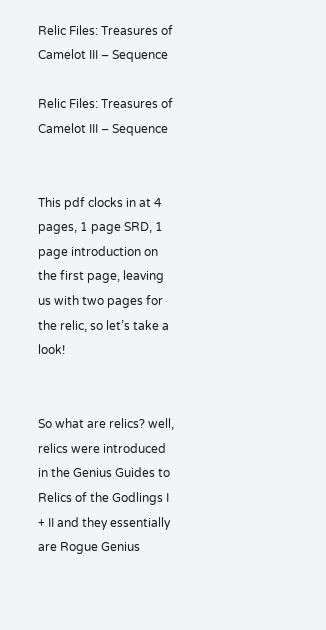Relic Files: Treasures of Camelot III – Sequence

Relic Files: Treasures of Camelot III – Sequence


This pdf clocks in at 4 pages, 1 page SRD, 1 page introduction on the first page, leaving us with two pages for the relic, so let’s take a look!


So what are relics? well, relics were introduced in the Genius Guides to Relics of the Godlings I + II and they essentially are Rogue Genius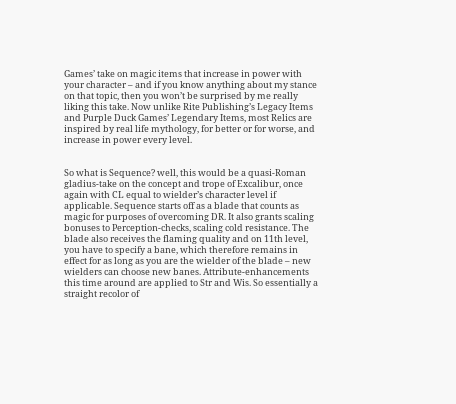Games’ take on magic items that increase in power with your character – and if you know anything about my stance on that topic, then you won’t be surprised by me really liking this take. Now unlike Rite Publishing’s Legacy Items and Purple Duck Games’ Legendary Items, most Relics are inspired by real life mythology, for better or for worse, and increase in power every level.


So what is Sequence? well, this would be a quasi-Roman gladius-take on the concept and trope of Excalibur, once again with CL equal to wielder’s character level if applicable. Sequence starts off as a blade that counts as magic for purposes of overcoming DR. It also grants scaling bonuses to Perception-checks, scaling cold resistance. The blade also receives the flaming quality and on 11th level, you have to specify a bane, which therefore remains in effect for as long as you are the wielder of the blade – new wielders can choose new banes. Attribute-enhancements this time around are applied to Str and Wis. So essentially a straight recolor of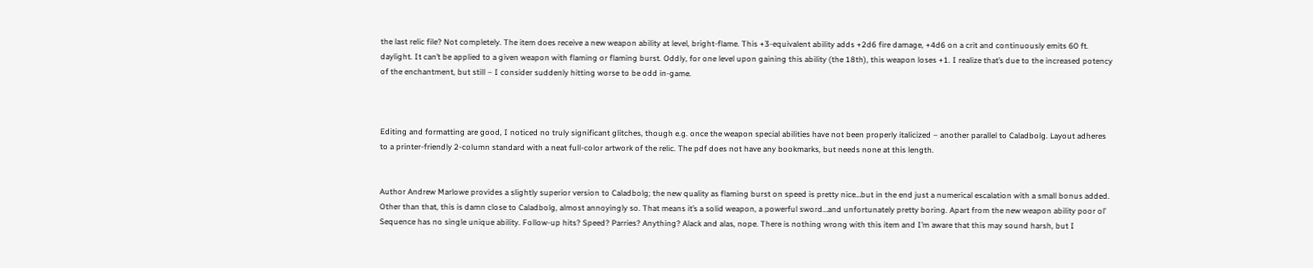the last relic file? Not completely. The item does receive a new weapon ability at level, bright-flame. This +3-equivalent ability adds +2d6 fire damage, +4d6 on a crit and continuously emits 60 ft. daylight. It can’t be applied to a given weapon with flaming or flaming burst. Oddly, for one level upon gaining this ability (the 18th), this weapon loses +1. I realize that’s due to the increased potency of the enchantment, but still – I consider suddenly hitting worse to be odd in-game.



Editing and formatting are good, I noticed no truly significant glitches, though e.g. once the weapon special abilities have not been properly italicized – another parallel to Caladbolg. Layout adheres to a printer-friendly 2-column standard with a neat full-color artwork of the relic. The pdf does not have any bookmarks, but needs none at this length.


Author Andrew Marlowe provides a slightly superior version to Caladbolg; the new quality as flaming burst on speed is pretty nice…but in the end just a numerical escalation with a small bonus added. Other than that, this is damn close to Caladbolg, almost annoyingly so. That means it’s a solid weapon, a powerful sword…and unfortunately pretty boring. Apart from the new weapon ability poor ol’ Sequence has no single unique ability. Follow-up hits? Speed? Parries? Anything? Alack and alas, nope. There is nothing wrong with this item and I’m aware that this may sound harsh, but I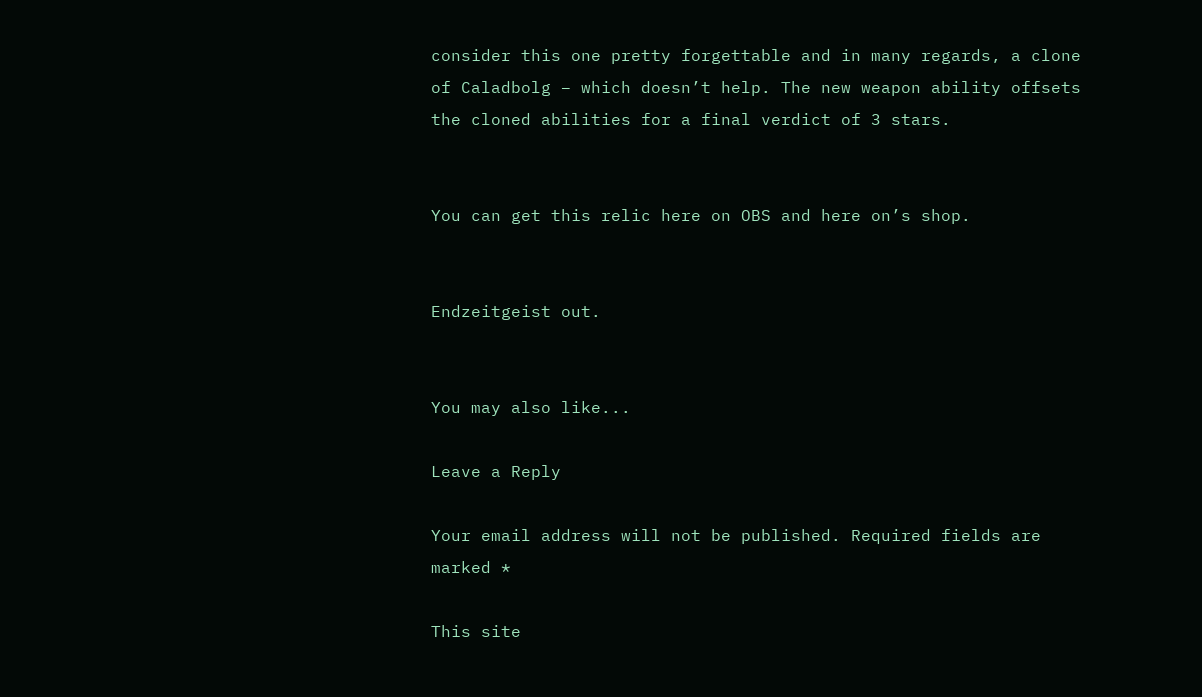consider this one pretty forgettable and in many regards, a clone of Caladbolg – which doesn’t help. The new weapon ability offsets the cloned abilities for a final verdict of 3 stars.


You can get this relic here on OBS and here on’s shop.


Endzeitgeist out.


You may also like...

Leave a Reply

Your email address will not be published. Required fields are marked *

This site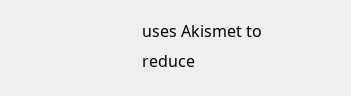uses Akismet to reduce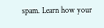spam. Learn how your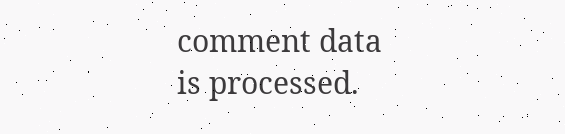comment data is processed.